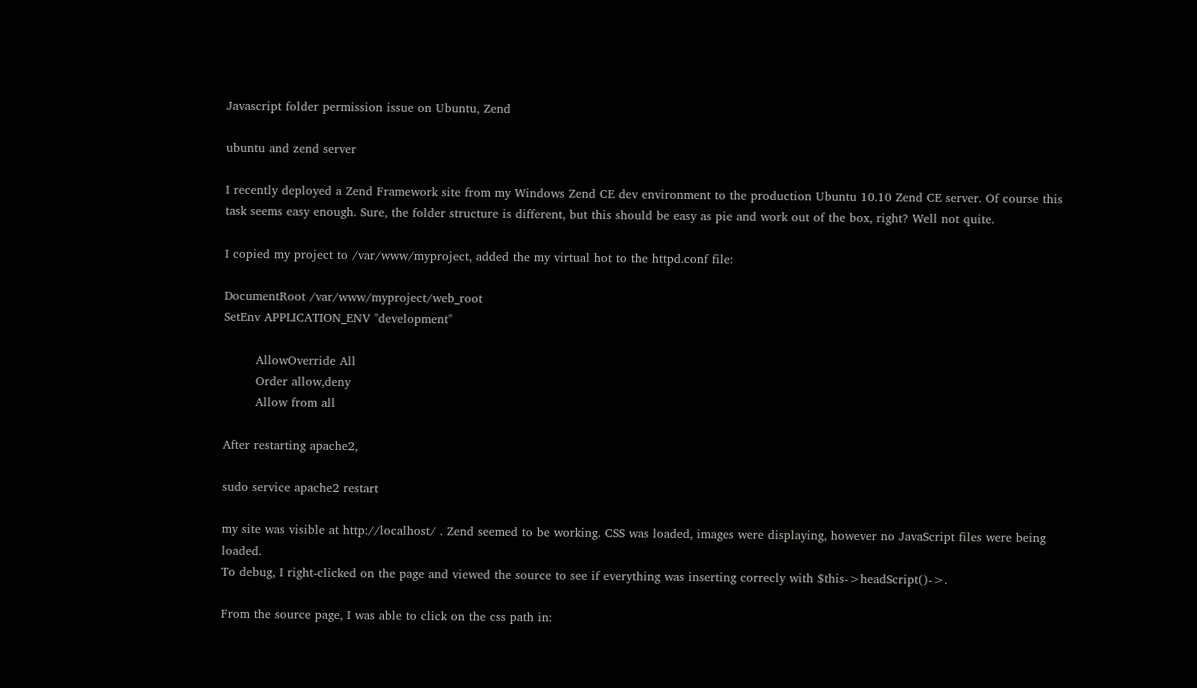Javascript folder permission issue on Ubuntu, Zend

ubuntu and zend server

I recently deployed a Zend Framework site from my Windows Zend CE dev environment to the production Ubuntu 10.10 Zend CE server. Of course this task seems easy enough. Sure, the folder structure is different, but this should be easy as pie and work out of the box, right? Well not quite.

I copied my project to /var/www/myproject, added the my virtual hot to the httpd.conf file:

DocumentRoot /var/www/myproject/web_root
SetEnv APPLICATION_ENV "development"

        AllowOverride All
        Order allow,deny
        Allow from all

After restarting apache2,

sudo service apache2 restart

my site was visible at http://localhost/ . Zend seemed to be working. CSS was loaded, images were displaying, however no JavaScript files were being loaded.
To debug, I right-clicked on the page and viewed the source to see if everything was inserting correcly with $this->headScript()->.

From the source page, I was able to click on the css path in: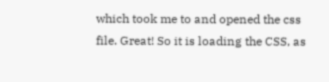which took me to and opened the css file. Great! So it is loading the CSS, as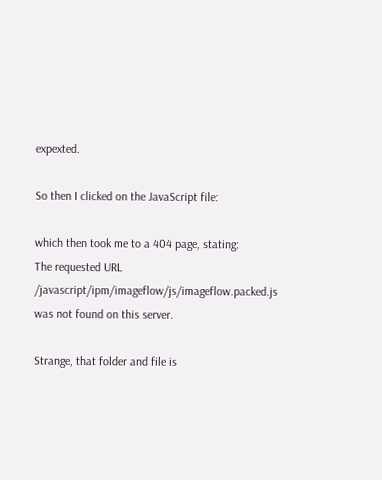expexted.

So then I clicked on the JavaScript file:

which then took me to a 404 page, stating:
The requested URL /javascript/ipm/imageflow/js/imageflow.packed.js was not found on this server.

Strange, that folder and file is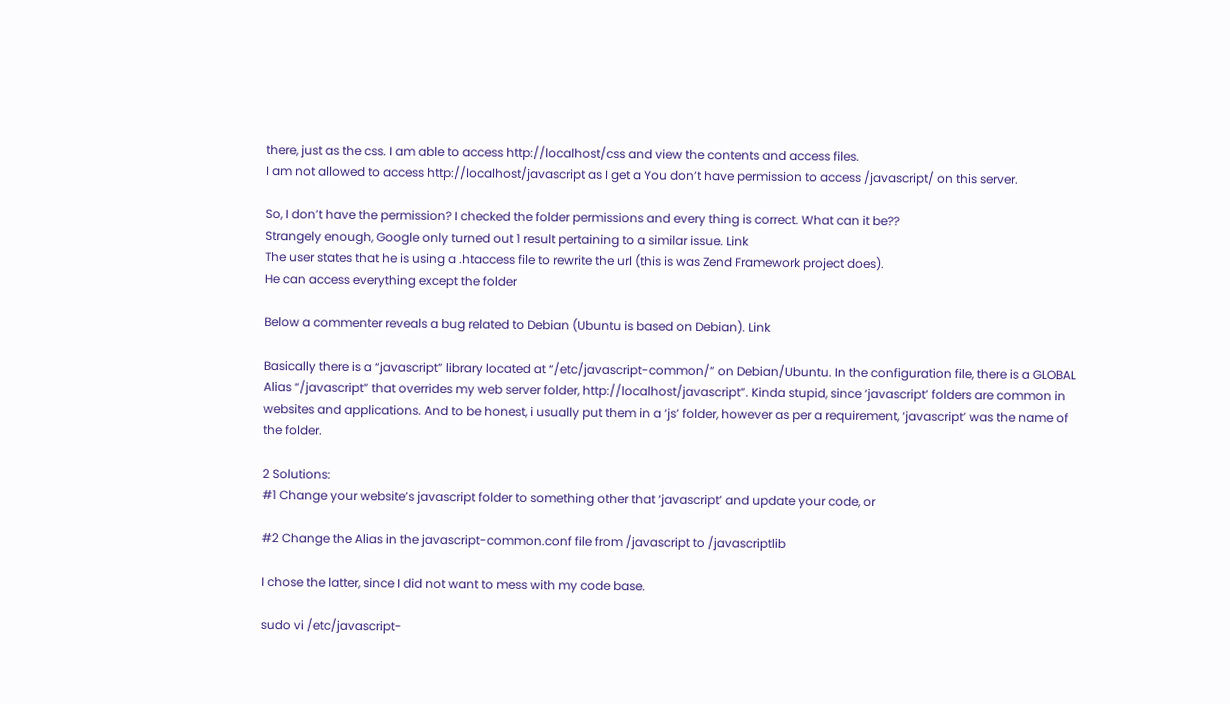there, just as the css. I am able to access http://localhost/css and view the contents and access files.
I am not allowed to access http://localhost/javascript as I get a You don’t have permission to access /javascript/ on this server.

So, I don’t have the permission? I checked the folder permissions and every thing is correct. What can it be??
Strangely enough, Google only turned out 1 result pertaining to a similar issue. Link
The user states that he is using a .htaccess file to rewrite the url (this is was Zend Framework project does).
He can access everything except the folder

Below a commenter reveals a bug related to Debian (Ubuntu is based on Debian). Link

Basically there is a “javascript” library located at “/etc/javascript-common/” on Debian/Ubuntu. In the configuration file, there is a GLOBAL Alias “/javascript” that overrides my web server folder, http://localhost/javascript”. Kinda stupid, since ‘javascript’ folders are common in websites and applications. And to be honest, i usually put them in a ‘js’ folder, however as per a requirement, ‘javascript’ was the name of the folder.

2 Solutions:
#1 Change your website’s javascript folder to something other that ‘javascript’ and update your code, or

#2 Change the Alias in the javascript-common.conf file from /javascript to /javascriptlib

I chose the latter, since I did not want to mess with my code base.

sudo vi /etc/javascript-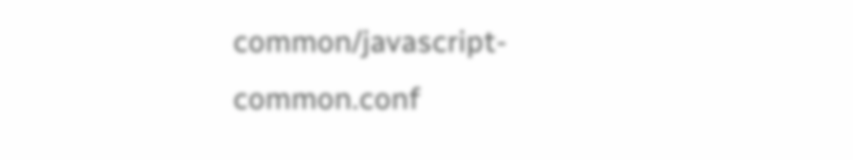common/javascript-common.conf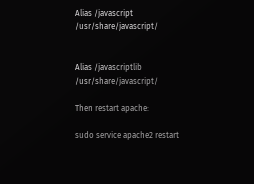Alias /javascript /usr/share/javascript/


Alias /javascriptlib /usr/share/javascript/

Then restart apache:

sudo service apache2 restart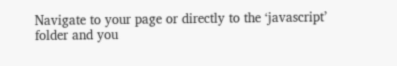Navigate to your page or directly to the ‘javascript’ folder and you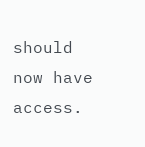should now have access.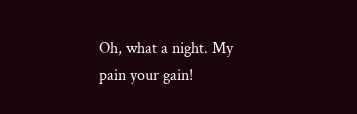Oh, what a night. My pain your gain!